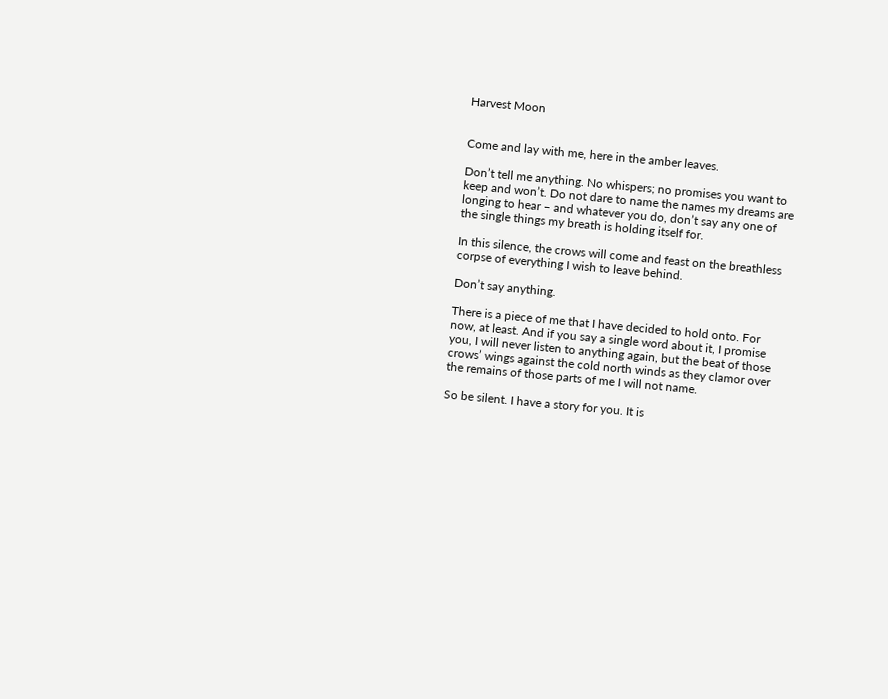Harvest Moon


Come and lay with me, here in the amber leaves.

Don’t tell me anything. No whispers; no promises you want to keep and won’t. Do not dare to name the names my dreams are longing to hear – and whatever you do, don’t say any one of the single things my breath is holding itself for.

In this silence, the crows will come and feast on the breathless corpse of everything I wish to leave behind.

Don’t say anything.

There is a piece of me that I have decided to hold onto. For now, at least. And if you say a single word about it, I promise you, I will never listen to anything again, but the beat of those crows’ wings against the cold north winds as they clamor over the remains of those parts of me I will not name.

So be silent. I have a story for you. It is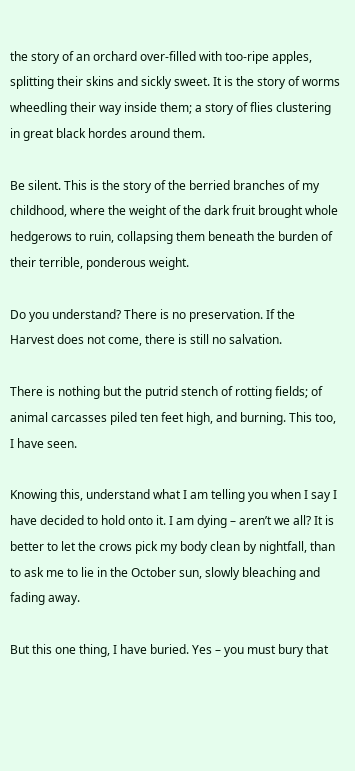the story of an orchard over-filled with too-ripe apples, splitting their skins and sickly sweet. It is the story of worms wheedling their way inside them; a story of flies clustering in great black hordes around them.

Be silent. This is the story of the berried branches of my childhood, where the weight of the dark fruit brought whole hedgerows to ruin, collapsing them beneath the burden of their terrible, ponderous weight.

Do you understand? There is no preservation. If the Harvest does not come, there is still no salvation.

There is nothing but the putrid stench of rotting fields; of animal carcasses piled ten feet high, and burning. This too, I have seen.

Knowing this, understand what I am telling you when I say I have decided to hold onto it. I am dying – aren’t we all? It is better to let the crows pick my body clean by nightfall, than to ask me to lie in the October sun, slowly bleaching and fading away.

But this one thing, I have buried. Yes – you must bury that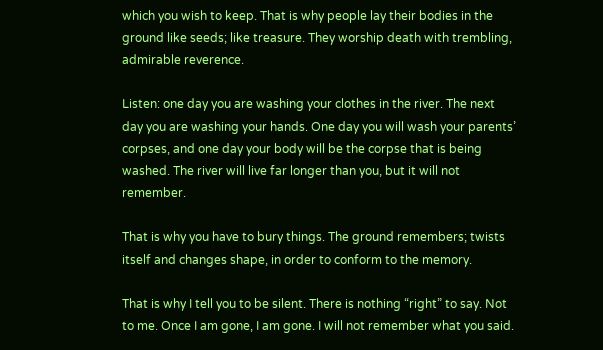which you wish to keep. That is why people lay their bodies in the ground like seeds; like treasure. They worship death with trembling, admirable reverence.

Listen: one day you are washing your clothes in the river. The next day you are washing your hands. One day you will wash your parents’ corpses, and one day your body will be the corpse that is being washed. The river will live far longer than you, but it will not remember.

That is why you have to bury things. The ground remembers; twists itself and changes shape, in order to conform to the memory.

That is why I tell you to be silent. There is nothing “right” to say. Not to me. Once I am gone, I am gone. I will not remember what you said.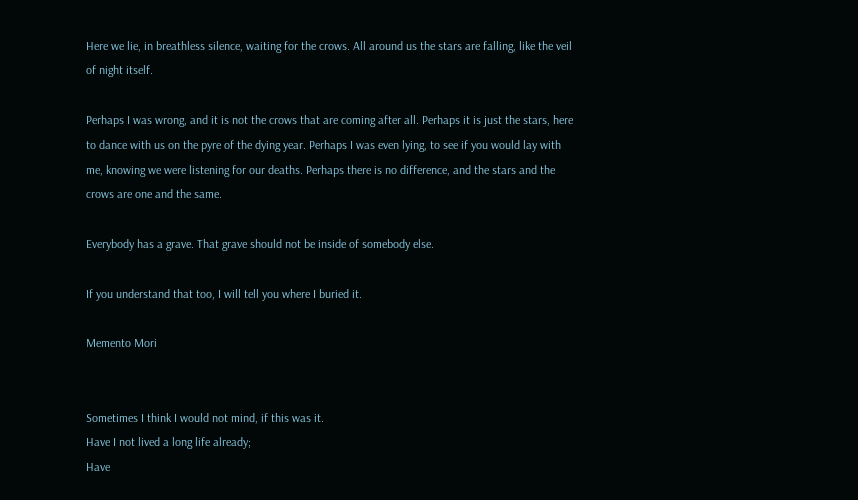Here we lie, in breathless silence, waiting for the crows. All around us the stars are falling, like the veil of night itself.

Perhaps I was wrong, and it is not the crows that are coming after all. Perhaps it is just the stars, here to dance with us on the pyre of the dying year. Perhaps I was even lying, to see if you would lay with me, knowing we were listening for our deaths. Perhaps there is no difference, and the stars and the crows are one and the same.

Everybody has a grave. That grave should not be inside of somebody else.

If you understand that too, I will tell you where I buried it.

Memento Mori


Sometimes I think I would not mind, if this was it.
Have I not lived a long life already;
Have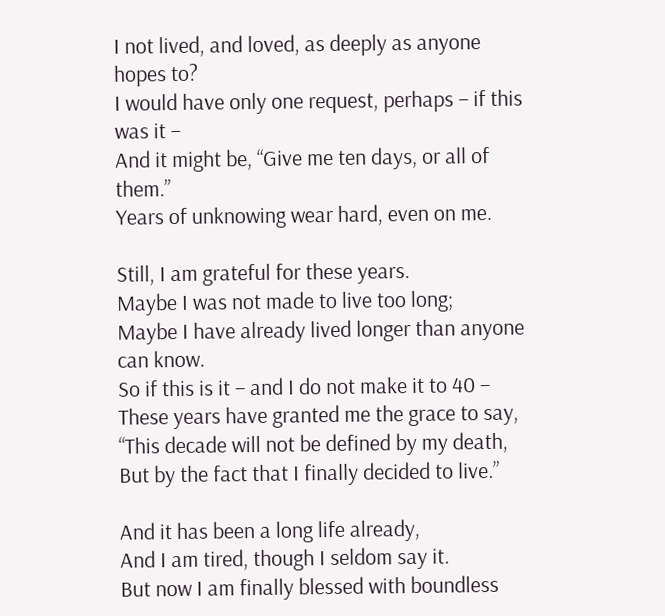I not lived, and loved, as deeply as anyone hopes to?
I would have only one request, perhaps – if this was it –
And it might be, “Give me ten days, or all of them.”
Years of unknowing wear hard, even on me.

Still, I am grateful for these years.
Maybe I was not made to live too long;
Maybe I have already lived longer than anyone can know.
So if this is it – and I do not make it to 40 –
These years have granted me the grace to say,
“This decade will not be defined by my death,
But by the fact that I finally decided to live.”

And it has been a long life already,
And I am tired, though I seldom say it.
But now I am finally blessed with boundless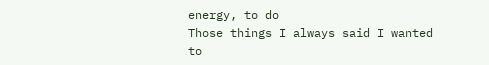energy, to do
Those things I always said I wanted to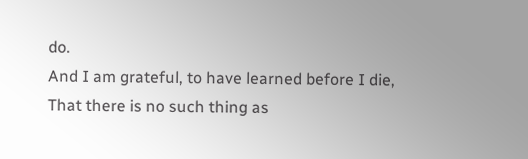do.
And I am grateful, to have learned before I die,
That there is no such thing as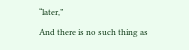“later,”
And there is no such thing as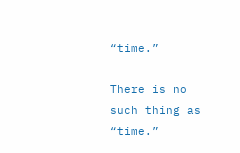“time.”

There is no such thing as “time.”